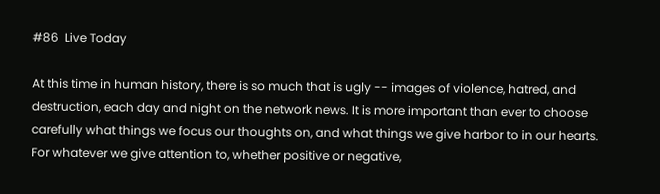#86  Live Today

At this time in human history, there is so much that is ugly -- images of violence, hatred, and destruction, each day and night on the network news. It is more important than ever to choose carefully what things we focus our thoughts on, and what things we give harbor to in our hearts. For whatever we give attention to, whether positive or negative,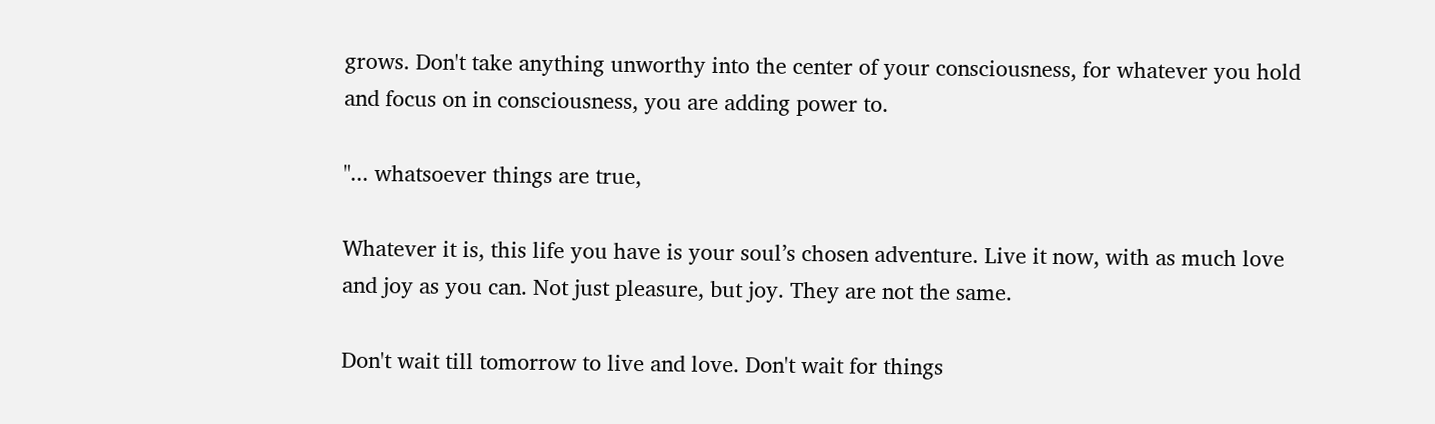grows. Don't take anything unworthy into the center of your consciousness, for whatever you hold and focus on in consciousness, you are adding power to.

"... whatsoever things are true,

Whatever it is, this life you have is your soul’s chosen adventure. Live it now, with as much love and joy as you can. Not just pleasure, but joy. They are not the same.

Don't wait till tomorrow to live and love. Don't wait for things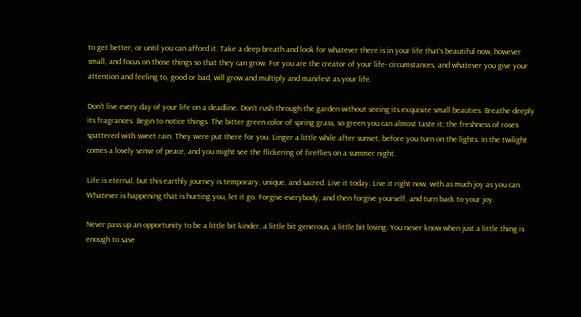to get better, or until you can afford it. Take a deep breath and look for whatever there is in your life that's beautiful now, however small, and focus on those things so that they can grow. For you are the creator of your life- circumstances, and whatever you give your attention and feeling to, good or bad, will grow and multiply and manifest as your life.

Don't live every day of your life on a deadline. Don't rush through the garden without seeing its exquisite small beauties. Breathe deeply its fragrances. Begin to notice things. The bitter green color of spring grass, so green you can almost taste it; the freshness of roses spattered with sweet rain. They were put there for you. Linger a little while after sunset, before you turn on the lights. In the twilight comes a lovely sense of peace, and you might see the flickering of fireflies on a summer night.

Life is eternal, but this earthly journey is temporary, unique, and sacred. Live it today. Live it right now, with as much joy as you can. Whatever is happening that is hurting you, let it go. Forgive everybody, and then forgive yourself, and turn back to your joy.

Never pass up an opportunity to be a little bit kinder, a little bit generous, a little bit loving. You never know when just a little thing is enough to save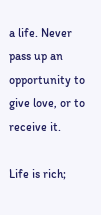a life. Never pass up an opportunity to give love, or to receive it.

Life is rich;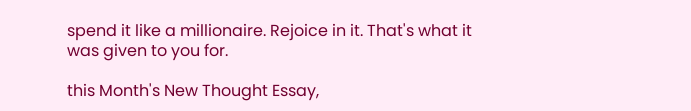spend it like a millionaire. Rejoice in it. That's what it was given to you for.

this Month's New Thought Essay,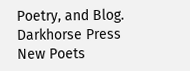Poetry, and Blog. Darkhorse Press New Poets